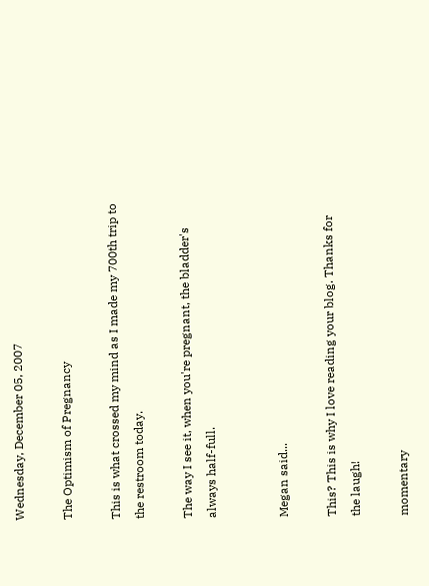Wednesday, December 05, 2007

The Optimism of Pregnancy

This is what crossed my mind as I made my 700th trip to the restroom today.

The way I see it, when you're pregnant, the bladder's always half-full.


Megan said...

This? This is why I love reading your blog. Thanks for the laugh!

momentary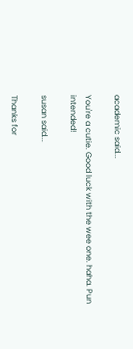academic said...

You're a cutie. Good luck with the wee one. haha. Pun intended!

susan said...

Thanks for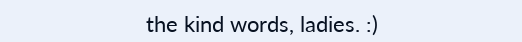the kind words, ladies. :)